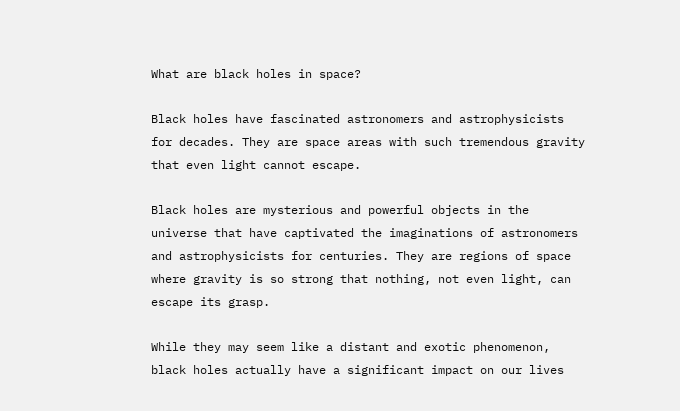What are black holes in space?

Black holes have fascinated astronomers and astrophysicists for decades. They are space areas with such tremendous gravity that even light cannot escape.

Black holes are mysterious and powerful objects in the universe that have captivated the imaginations of astronomers and astrophysicists for centuries. They are regions of space where gravity is so strong that nothing, not even light, can escape its grasp.

While they may seem like a distant and exotic phenomenon, black holes actually have a significant impact on our lives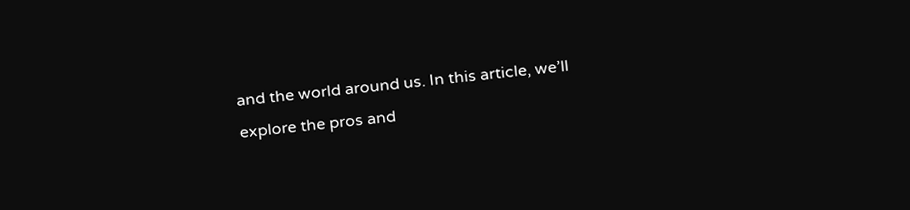and the world around us. In this article, we’ll explore the pros and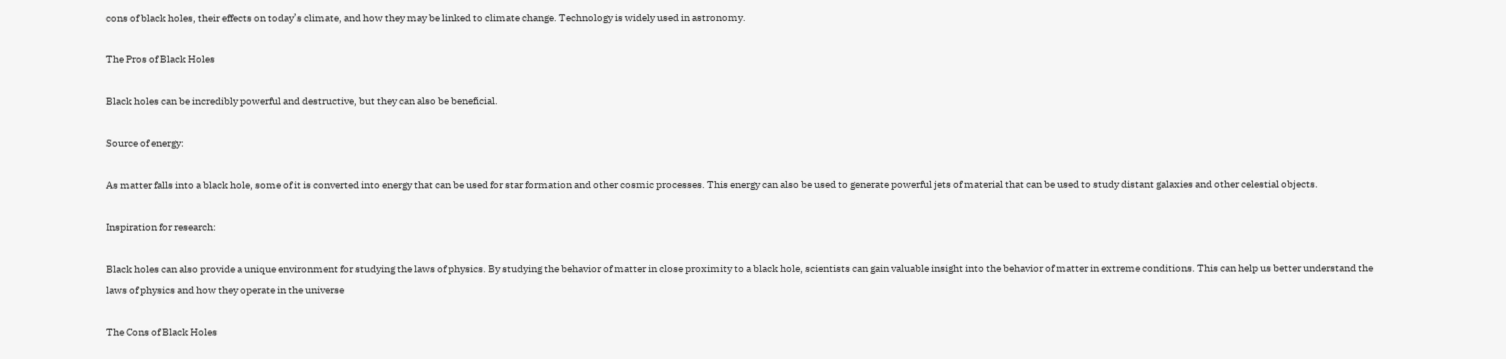cons of black holes, their effects on today’s climate, and how they may be linked to climate change. Technology is widely used in astronomy.

The Pros of Black Holes

Black holes can be incredibly powerful and destructive, but they can also be beneficial.

Source of energy:

As matter falls into a black hole, some of it is converted into energy that can be used for star formation and other cosmic processes. This energy can also be used to generate powerful jets of material that can be used to study distant galaxies and other celestial objects.

Inspiration for research:

Black holes can also provide a unique environment for studying the laws of physics. By studying the behavior of matter in close proximity to a black hole, scientists can gain valuable insight into the behavior of matter in extreme conditions. This can help us better understand the laws of physics and how they operate in the universe

The Cons of Black Holes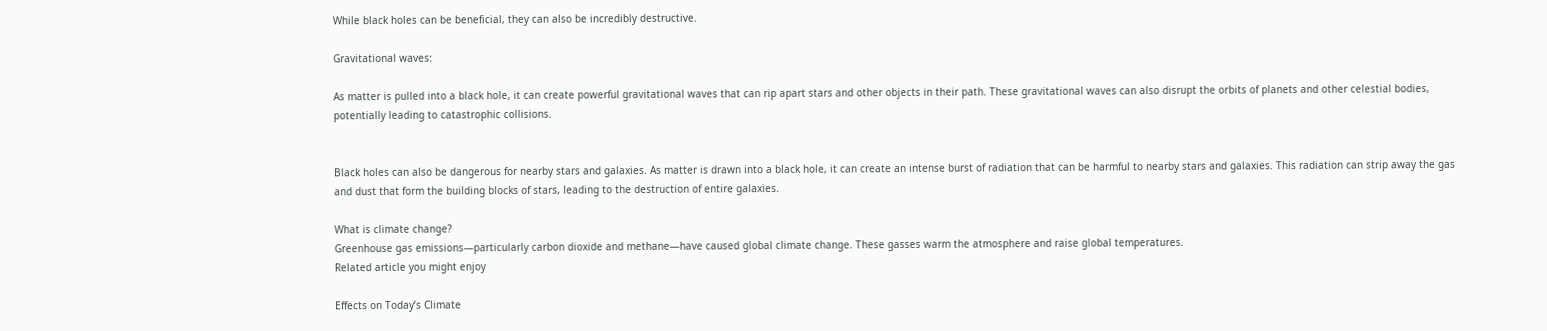While black holes can be beneficial, they can also be incredibly destructive.

Gravitational waves:

As matter is pulled into a black hole, it can create powerful gravitational waves that can rip apart stars and other objects in their path. These gravitational waves can also disrupt the orbits of planets and other celestial bodies, potentially leading to catastrophic collisions.


Black holes can also be dangerous for nearby stars and galaxies. As matter is drawn into a black hole, it can create an intense burst of radiation that can be harmful to nearby stars and galaxies. This radiation can strip away the gas and dust that form the building blocks of stars, leading to the destruction of entire galaxies.

What is climate change?
Greenhouse gas emissions—particularly carbon dioxide and methane—have caused global climate change. These gasses warm the atmosphere and raise global temperatures.
Related article you might enjoy

Effects on Today’s Climate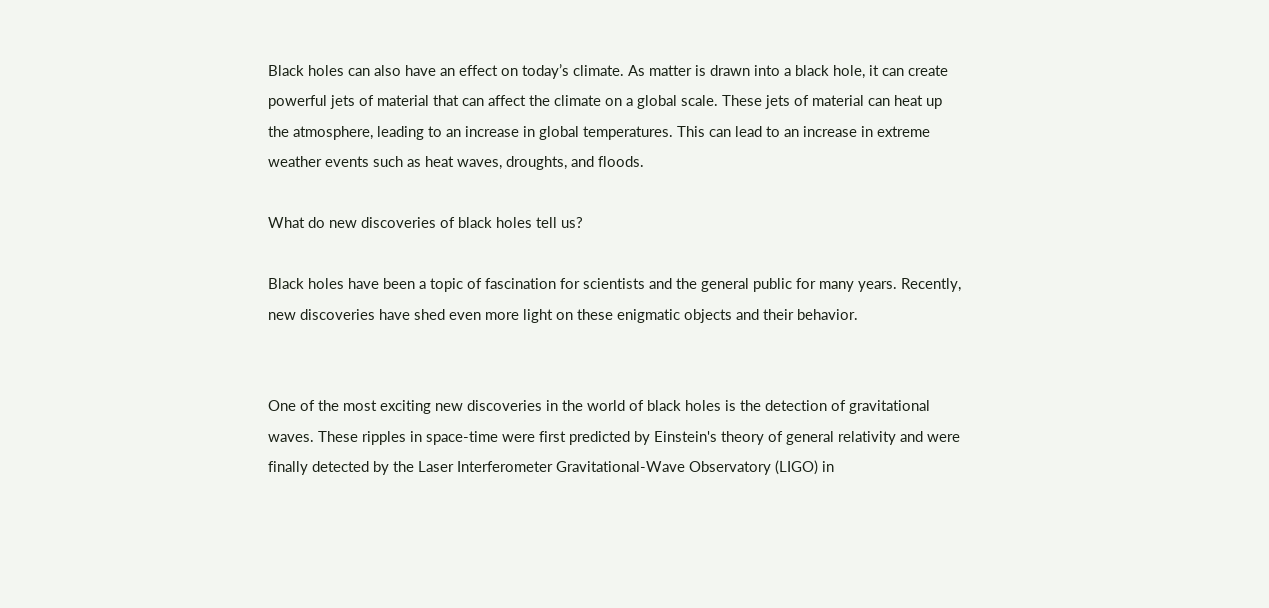Black holes can also have an effect on today’s climate. As matter is drawn into a black hole, it can create powerful jets of material that can affect the climate on a global scale. These jets of material can heat up the atmosphere, leading to an increase in global temperatures. This can lead to an increase in extreme weather events such as heat waves, droughts, and floods.

What do new discoveries of black holes tell us?

Black holes have been a topic of fascination for scientists and the general public for many years. Recently, new discoveries have shed even more light on these enigmatic objects and their behavior.


One of the most exciting new discoveries in the world of black holes is the detection of gravitational waves. These ripples in space-time were first predicted by Einstein's theory of general relativity and were finally detected by the Laser Interferometer Gravitational-Wave Observatory (LIGO) in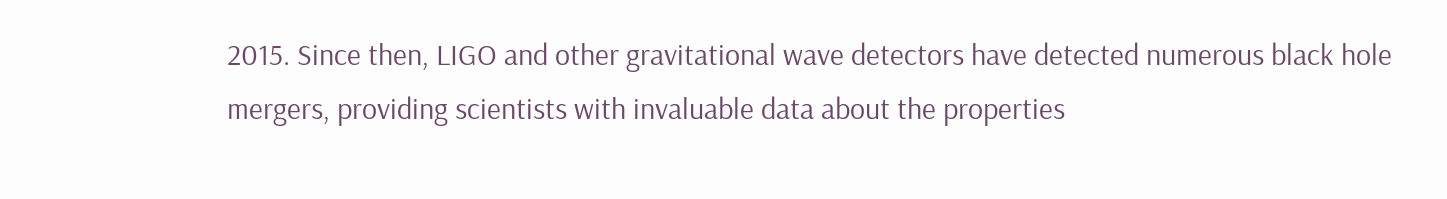2015. Since then, LIGO and other gravitational wave detectors have detected numerous black hole mergers, providing scientists with invaluable data about the properties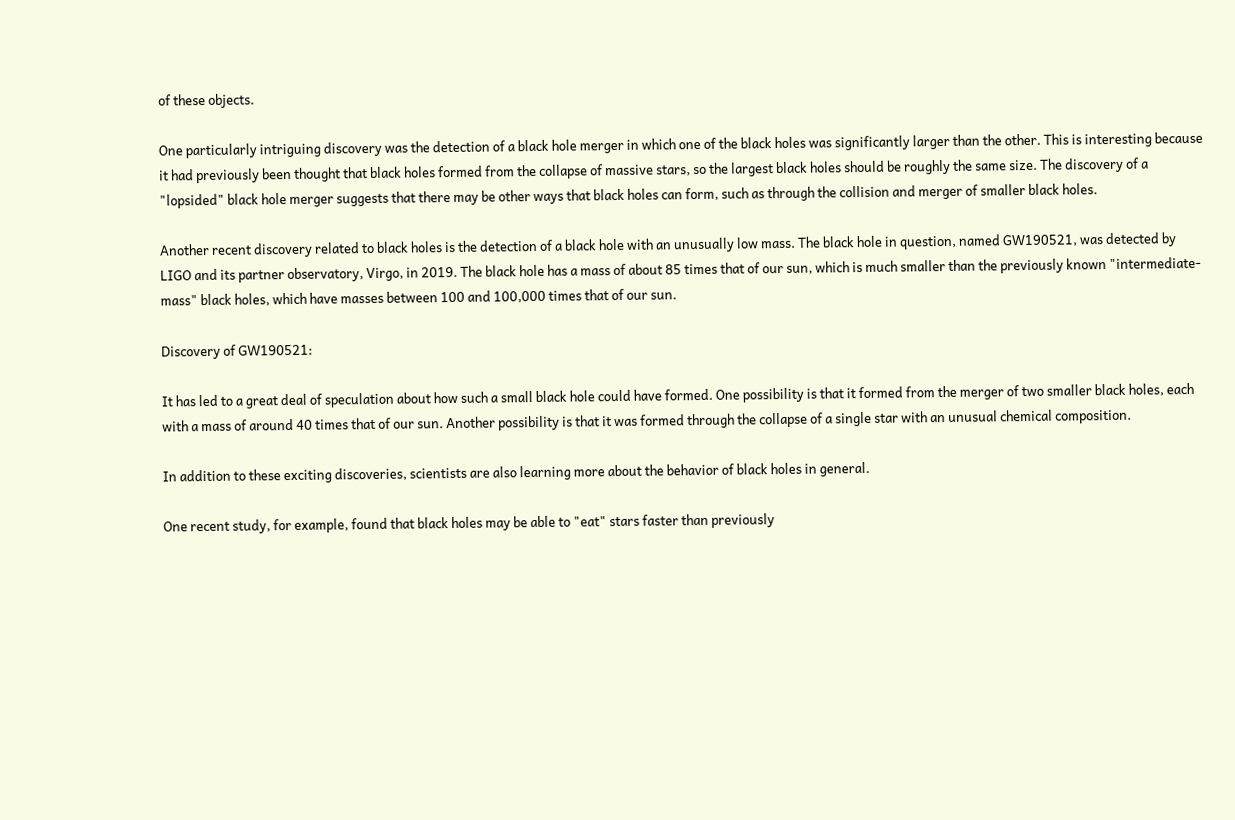of these objects.

One particularly intriguing discovery was the detection of a black hole merger in which one of the black holes was significantly larger than the other. This is interesting because it had previously been thought that black holes formed from the collapse of massive stars, so the largest black holes should be roughly the same size. The discovery of a "lopsided" black hole merger suggests that there may be other ways that black holes can form, such as through the collision and merger of smaller black holes.

Another recent discovery related to black holes is the detection of a black hole with an unusually low mass. The black hole in question, named GW190521, was detected by LIGO and its partner observatory, Virgo, in 2019. The black hole has a mass of about 85 times that of our sun, which is much smaller than the previously known "intermediate-mass" black holes, which have masses between 100 and 100,000 times that of our sun.

Discovery of GW190521:

It has led to a great deal of speculation about how such a small black hole could have formed. One possibility is that it formed from the merger of two smaller black holes, each with a mass of around 40 times that of our sun. Another possibility is that it was formed through the collapse of a single star with an unusual chemical composition.

In addition to these exciting discoveries, scientists are also learning more about the behavior of black holes in general.

One recent study, for example, found that black holes may be able to "eat" stars faster than previously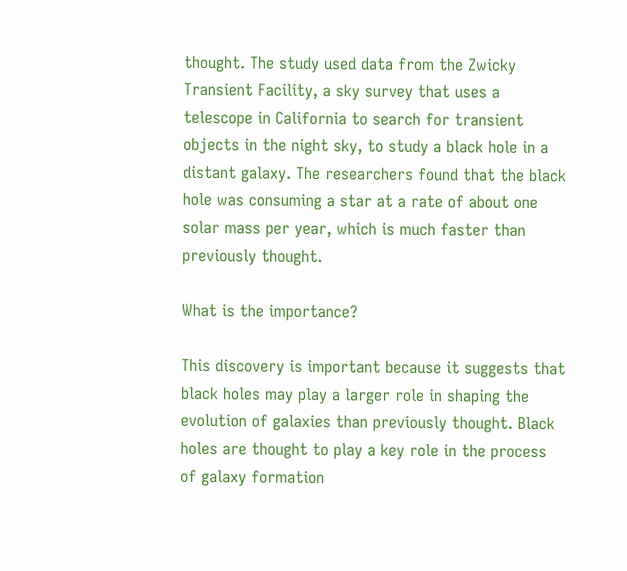thought. The study used data from the Zwicky Transient Facility, a sky survey that uses a telescope in California to search for transient objects in the night sky, to study a black hole in a distant galaxy. The researchers found that the black hole was consuming a star at a rate of about one solar mass per year, which is much faster than previously thought.

What is the importance?

This discovery is important because it suggests that black holes may play a larger role in shaping the evolution of galaxies than previously thought. Black holes are thought to play a key role in the process of galaxy formation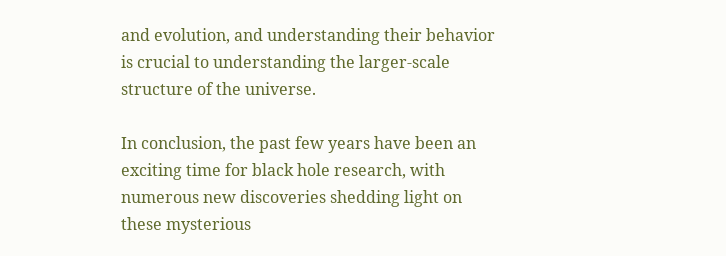and evolution, and understanding their behavior is crucial to understanding the larger-scale structure of the universe.

In conclusion, the past few years have been an exciting time for black hole research, with numerous new discoveries shedding light on these mysterious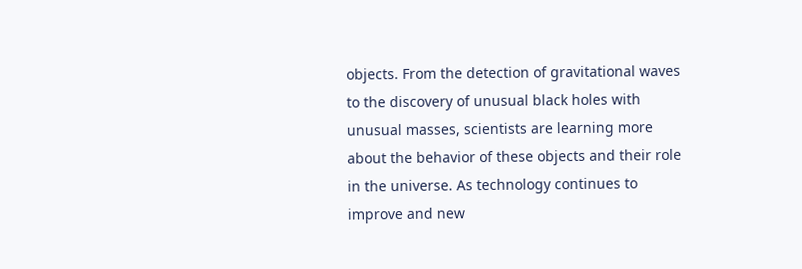objects. From the detection of gravitational waves to the discovery of unusual black holes with unusual masses, scientists are learning more about the behavior of these objects and their role in the universe. As technology continues to improve and new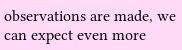observations are made, we can expect even more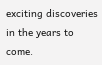exciting discoveries in the years to come.